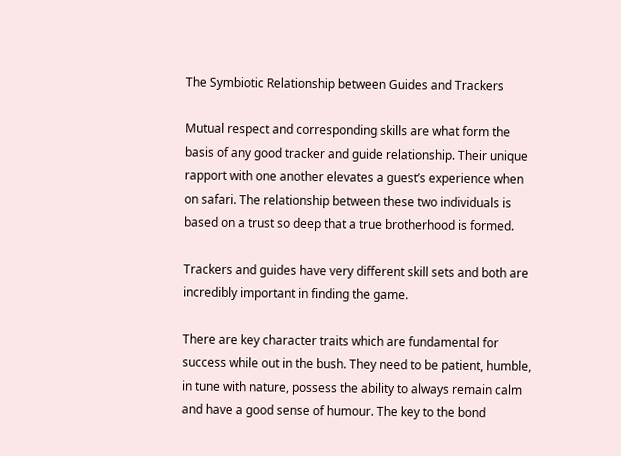The Symbiotic Relationship between Guides and Trackers

Mutual respect and corresponding skills are what form the basis of any good tracker and guide relationship. Their unique rapport with one another elevates a guest’s experience when on safari. The relationship between these two individuals is based on a trust so deep that a true brotherhood is formed.

Trackers and guides have very different skill sets and both are incredibly important in finding the game.

There are key character traits which are fundamental for success while out in the bush. They need to be patient, humble, in tune with nature, possess the ability to always remain calm and have a good sense of humour. The key to the bond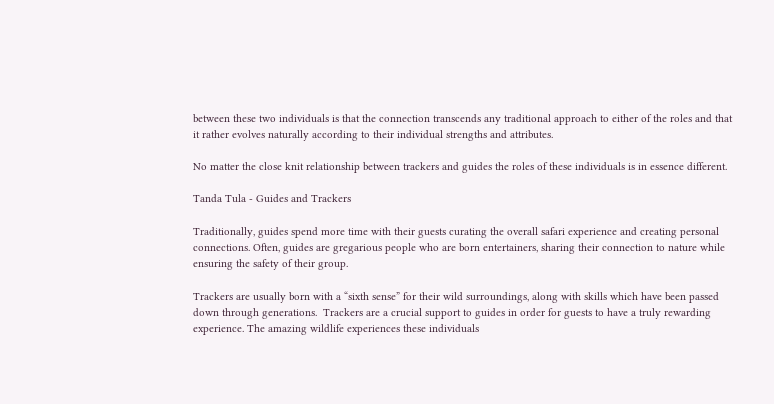between these two individuals is that the connection transcends any traditional approach to either of the roles and that it rather evolves naturally according to their individual strengths and attributes.

No matter the close knit relationship between trackers and guides the roles of these individuals is in essence different.

Tanda Tula - Guides and Trackers

Traditionally, guides spend more time with their guests curating the overall safari experience and creating personal connections. Often, guides are gregarious people who are born entertainers, sharing their connection to nature while ensuring the safety of their group.

Trackers are usually born with a “sixth sense” for their wild surroundings, along with skills which have been passed down through generations.  Trackers are a crucial support to guides in order for guests to have a truly rewarding experience. The amazing wildlife experiences these individuals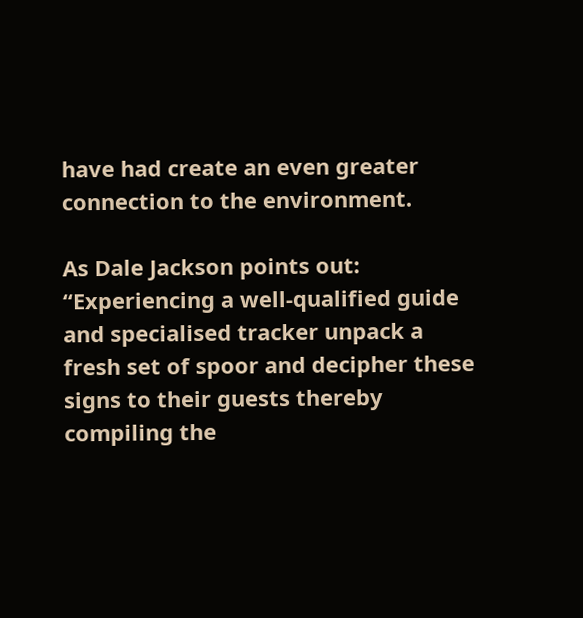have had create an even greater connection to the environment.

As Dale Jackson points out: “Experiencing a well-qualified guide and specialised tracker unpack a fresh set of spoor and decipher these signs to their guests thereby compiling the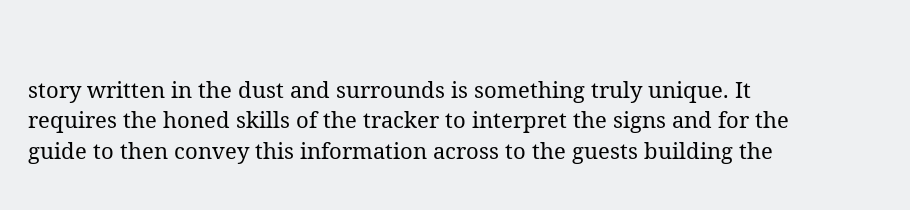story written in the dust and surrounds is something truly unique. It requires the honed skills of the tracker to interpret the signs and for the guide to then convey this information across to the guests building the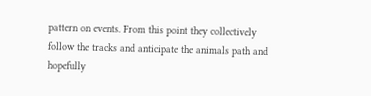pattern on events. From this point they collectively follow the tracks and anticipate the animals path and hopefully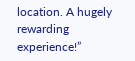location. A hugely rewarding experience!”